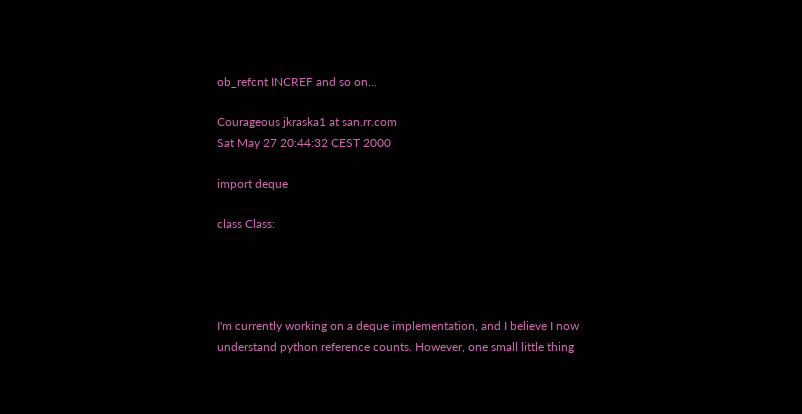ob_refcnt INCREF and so on...

Courageous jkraska1 at san.rr.com
Sat May 27 20:44:32 CEST 2000

import deque

class Class:




I'm currently working on a deque implementation, and I believe I now
understand python reference counts. However, one small little thing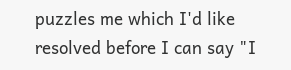puzzles me which I'd like resolved before I can say "I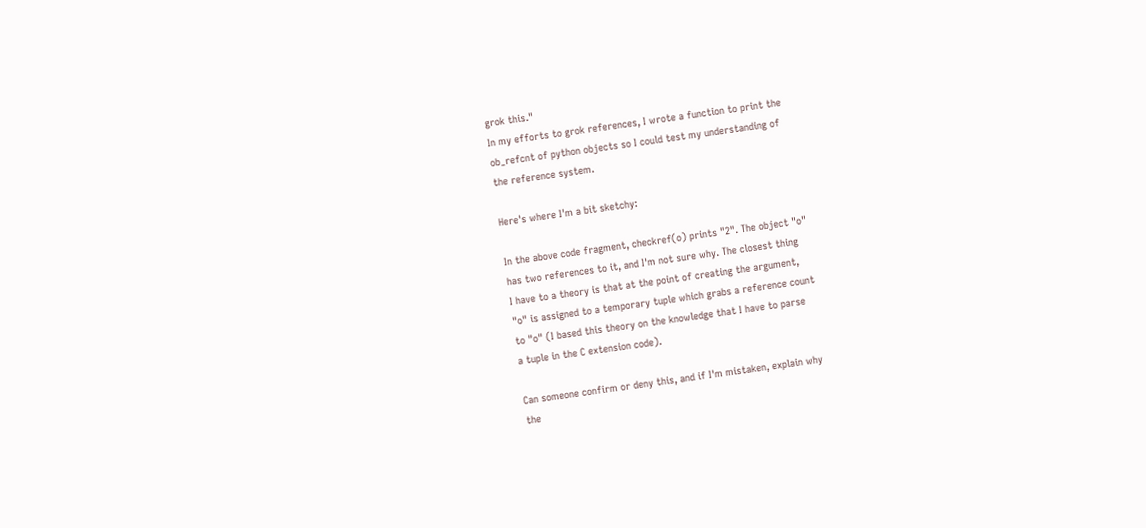grok this."
In my efforts to grok references, I wrote a function to print the
ob_refcnt of python objects so I could test my understanding of
the reference system.

Here's where I'm a bit sketchy:

In the above code fragment, checkref(o) prints "2". The object "o"
has two references to it, and I'm not sure why. The closest thing
I have to a theory is that at the point of creating the argument,
"o" is assigned to a temporary tuple which grabs a reference count
to "o" (I based this theory on the knowledge that I have to parse
a tuple in the C extension code).

Can someone confirm or deny this, and if I'm mistaken, explain why
the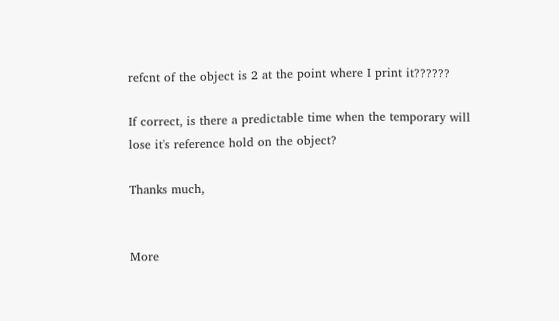refcnt of the object is 2 at the point where I print it??????

If correct, is there a predictable time when the temporary will
lose it's reference hold on the object?

Thanks much,


More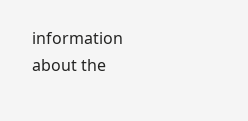information about the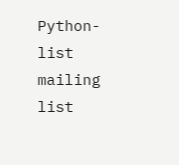Python-list mailing list